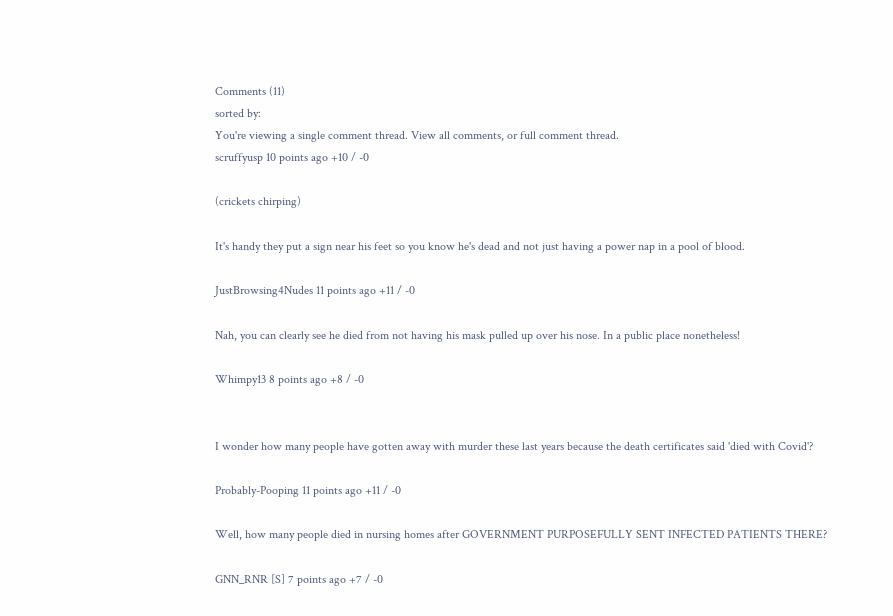Comments (11)
sorted by:
You're viewing a single comment thread. View all comments, or full comment thread.
scruffyusp 10 points ago +10 / -0

(crickets chirping)

It's handy they put a sign near his feet so you know he's dead and not just having a power nap in a pool of blood.

JustBrowsing4Nudes 11 points ago +11 / -0

Nah, you can clearly see he died from not having his mask pulled up over his nose. In a public place nonetheless!

Whimpy13 8 points ago +8 / -0


I wonder how many people have gotten away with murder these last years because the death certificates said 'died with Covid'?

Probably-Pooping 11 points ago +11 / -0

Well, how many people died in nursing homes after GOVERNMENT PURPOSEFULLY SENT INFECTED PATIENTS THERE?

GNN_RNR [S] 7 points ago +7 / -0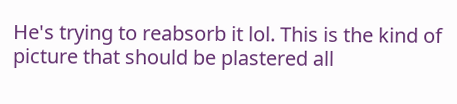He's trying to reabsorb it lol. This is the kind of picture that should be plastered all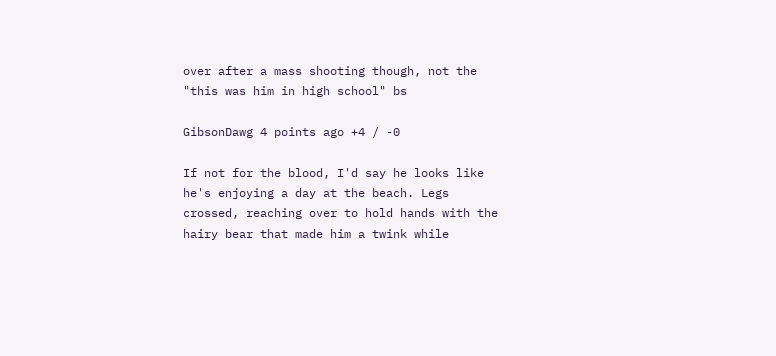over after a mass shooting though, not the "this was him in high school" bs

GibsonDawg 4 points ago +4 / -0

If not for the blood, I'd say he looks like he's enjoying a day at the beach. Legs crossed, reaching over to hold hands with the hairy bear that made him a twink while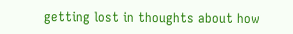getting lost in thoughts about how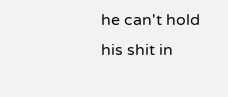he can't hold his shit in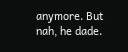anymore. But nah, he dade.